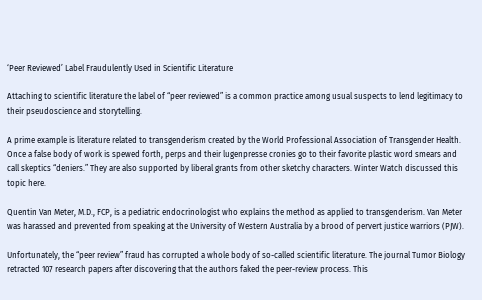‘Peer Reviewed’ Label Fraudulently Used in Scientific Literature

Attaching to scientific literature the label of “peer reviewed” is a common practice among usual suspects to lend legitimacy to their pseudoscience and storytelling.

A prime example is literature related to transgenderism created by the World Professional Association of Transgender Health. Once a false body of work is spewed forth, perps and their lugenpresse cronies go to their favorite plastic word smears and call skeptics “deniers.” They are also supported by liberal grants from other sketchy characters. Winter Watch discussed this topic here.

Quentin Van Meter, M.D., FCP, is a pediatric endocrinologist who explains the method as applied to transgenderism. Van Meter was harassed and prevented from speaking at the University of Western Australia by a brood of pervert justice warriors (PJW).

Unfortunately, the “peer review” fraud has corrupted a whole body of so-called scientific literature. The journal Tumor Biology retracted 107 research papers after discovering that the authors faked the peer-review process. This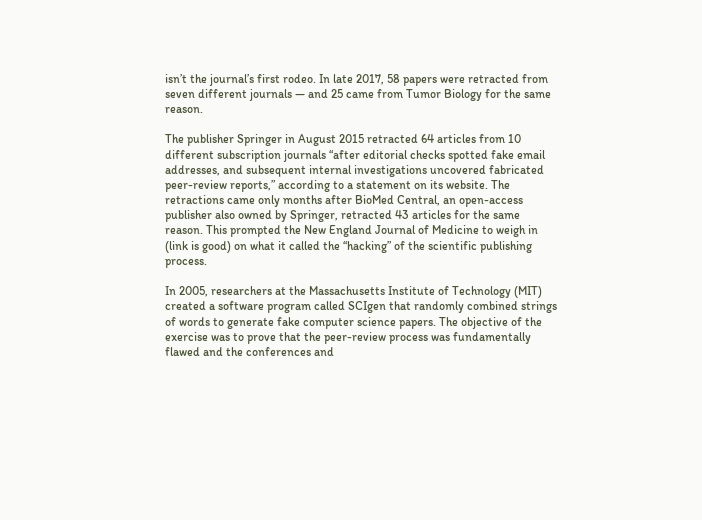isn’t the journal’s first rodeo. In late 2017, 58 papers were retracted from seven different journals — and 25 came from Tumor Biology for the same reason.

The publisher Springer in August 2015 retracted 64 articles from 10 different subscription journals “after editorial checks spotted fake email addresses, and subsequent internal investigations uncovered fabricated peer-review reports,” according to a statement on its website. The retractions came only months after BioMed Central, an open-access publisher also owned by Springer, retracted 43 articles for the same reason. This prompted the New England Journal of Medicine to weigh in (link is good) on what it called the “hacking” of the scientific publishing process.

In 2005, researchers at the Massachusetts Institute of Technology (MIT) created a software program called SCIgen that randomly combined strings of words to generate fake computer science papers. The objective of the exercise was to prove that the peer-review process was fundamentally flawed and the conferences and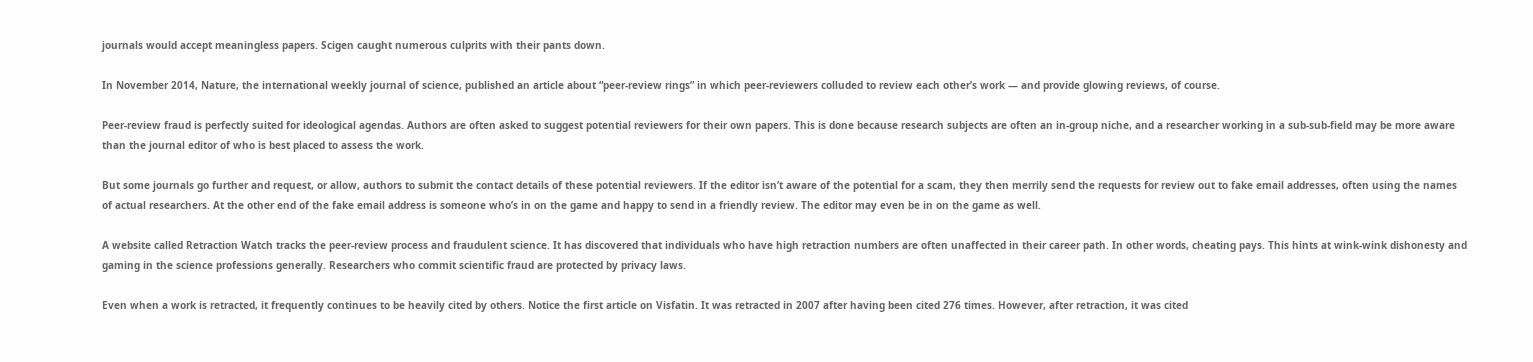journals would accept meaningless papers. Scigen caught numerous culprits with their pants down.

In November 2014, Nature, the international weekly journal of science, published an article about “peer-review rings” in which peer-reviewers colluded to review each other’s work — and provide glowing reviews, of course.

Peer-review fraud is perfectly suited for ideological agendas. Authors are often asked to suggest potential reviewers for their own papers. This is done because research subjects are often an in-group niche, and a researcher working in a sub-sub-field may be more aware than the journal editor of who is best placed to assess the work.

But some journals go further and request, or allow, authors to submit the contact details of these potential reviewers. If the editor isn’t aware of the potential for a scam, they then merrily send the requests for review out to fake email addresses, often using the names of actual researchers. At the other end of the fake email address is someone who’s in on the game and happy to send in a friendly review. The editor may even be in on the game as well.

A website called Retraction Watch tracks the peer-review process and fraudulent science. It has discovered that individuals who have high retraction numbers are often unaffected in their career path. In other words, cheating pays. This hints at wink-wink dishonesty and gaming in the science professions generally. Researchers who commit scientific fraud are protected by privacy laws.

Even when a work is retracted, it frequently continues to be heavily cited by others. Notice the first article on Visfatin. It was retracted in 2007 after having been cited 276 times. However, after retraction, it was cited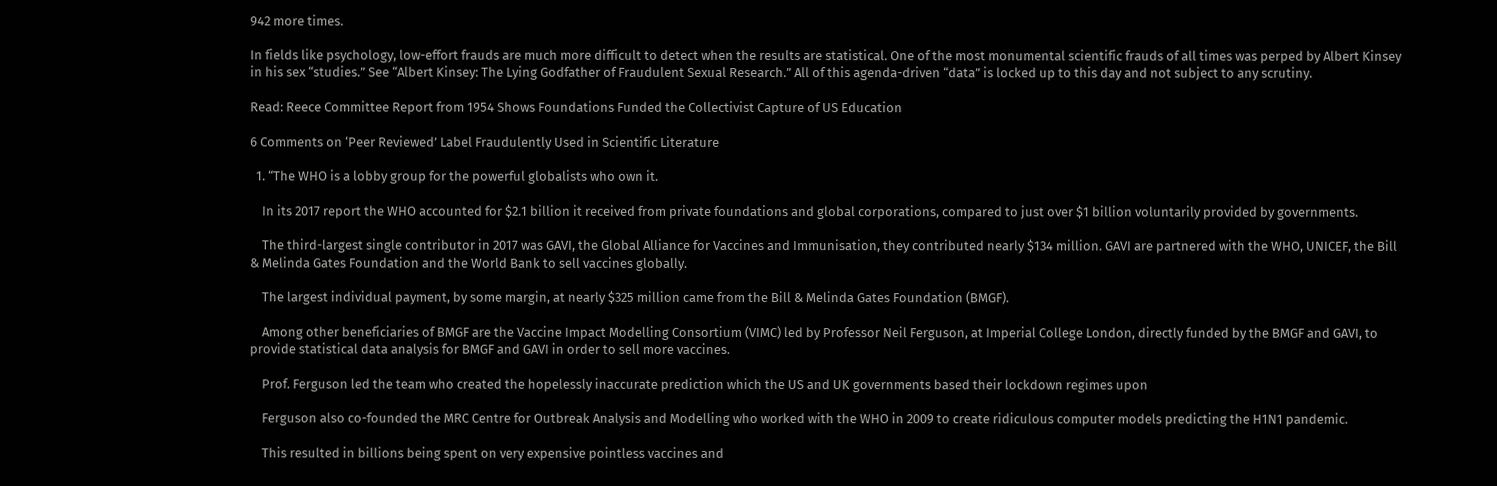942 more times.

In fields like psychology, low-effort frauds are much more difficult to detect when the results are statistical. One of the most monumental scientific frauds of all times was perped by Albert Kinsey in his sex “studies.” See “Albert Kinsey: The Lying Godfather of Fraudulent Sexual Research.” All of this agenda-driven “data” is locked up to this day and not subject to any scrutiny.

Read: Reece Committee Report from 1954 Shows Foundations Funded the Collectivist Capture of US Education

6 Comments on ‘Peer Reviewed’ Label Fraudulently Used in Scientific Literature

  1. “The WHO is a lobby group for the powerful globalists who own it.

    In its 2017 report the WHO accounted for $2.1 billion it received from private foundations and global corporations, compared to just over $1 billion voluntarily provided by governments.

    The third-largest single contributor in 2017 was GAVI, the Global Alliance for Vaccines and Immunisation, they contributed nearly $134 million. GAVI are partnered with the WHO, UNICEF, the Bill & Melinda Gates Foundation and the World Bank to sell vaccines globally.

    The largest individual payment, by some margin, at nearly $325 million came from the Bill & Melinda Gates Foundation (BMGF).

    Among other beneficiaries of BMGF are the Vaccine Impact Modelling Consortium (VIMC) led by Professor Neil Ferguson, at Imperial College London, directly funded by the BMGF and GAVI, to provide statistical data analysis for BMGF and GAVI in order to sell more vaccines.

    Prof. Ferguson led the team who created the hopelessly inaccurate prediction which the US and UK governments based their lockdown regimes upon

    Ferguson also co-founded the MRC Centre for Outbreak Analysis and Modelling who worked with the WHO in 2009 to create ridiculous computer models predicting the H1N1 pandemic.

    This resulted in billions being spent on very expensive pointless vaccines and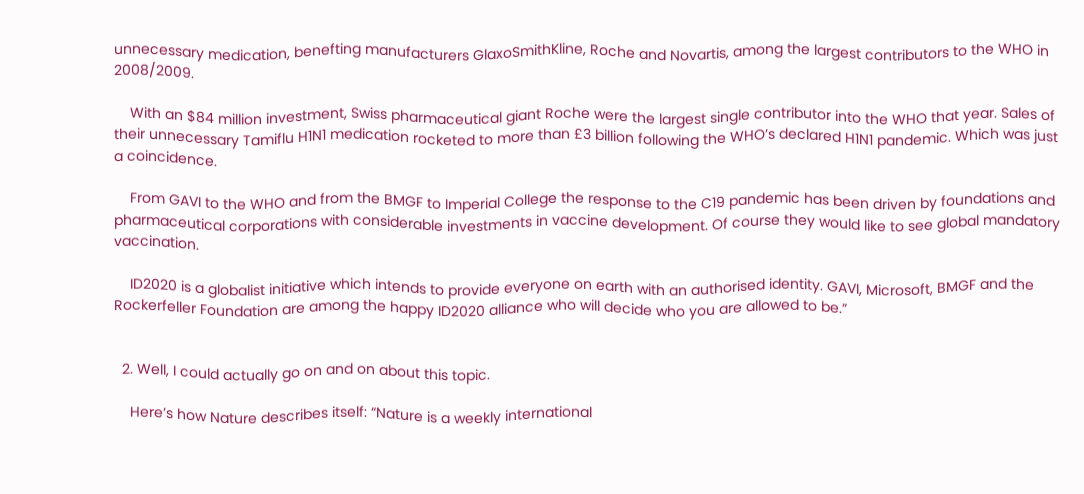unnecessary medication, benefting manufacturers GlaxoSmithKline, Roche and Novartis, among the largest contributors to the WHO in 2008/2009.

    With an $84 million investment, Swiss pharmaceutical giant Roche were the largest single contributor into the WHO that year. Sales of their unnecessary Tamiflu H1N1 medication rocketed to more than £3 billion following the WHO’s declared H1N1 pandemic. Which was just a coincidence.

    From GAVI to the WHO and from the BMGF to Imperial College the response to the C19 pandemic has been driven by foundations and pharmaceutical corporations with considerable investments in vaccine development. Of course they would like to see global mandatory vaccination.

    ID2020 is a globalist initiative which intends to provide everyone on earth with an authorised identity. GAVI, Microsoft, BMGF and the Rockerfeller Foundation are among the happy ID2020 alliance who will decide who you are allowed to be.”


  2. Well, I could actually go on and on about this topic.

    Here’s how Nature describes itself: “Nature is a weekly international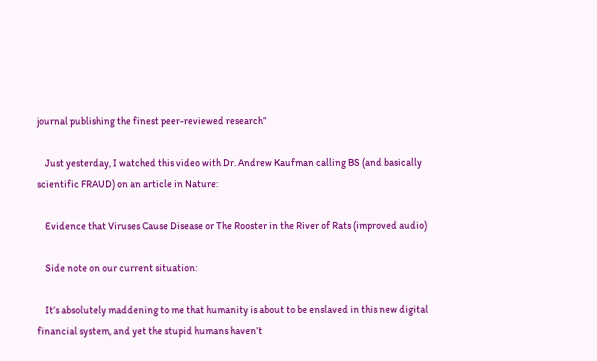journal publishing the finest peer-reviewed research”

    Just yesterday, I watched this video with Dr. Andrew Kaufman calling BS (and basically scientific FRAUD) on an article in Nature:

    Evidence that Viruses Cause Disease or The Rooster in the River of Rats (improved audio)

    Side note on our current situation:

    It’s absolutely maddening to me that humanity is about to be enslaved in this new digital financial system, and yet the stupid humans haven’t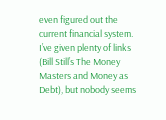even figured out the current financial system. I’ve given plenty of links (Bill Still’s The Money Masters and Money as Debt), but nobody seems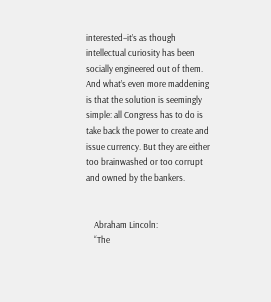interested–it’s as though intellectual curiosity has been socially engineered out of them. And what’s even more maddening is that the solution is seemingly simple: all Congress has to do is take back the power to create and issue currency. But they are either too brainwashed or too corrupt and owned by the bankers.


    Abraham Lincoln:
    “The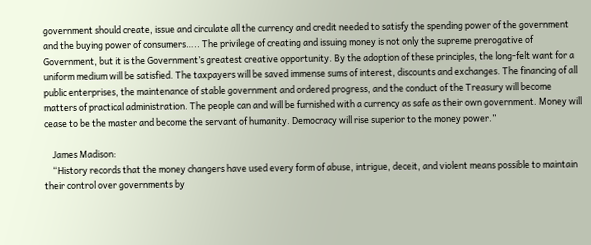government should create, issue and circulate all the currency and credit needed to satisfy the spending power of the government and the buying power of consumers….. The privilege of creating and issuing money is not only the supreme prerogative of Government, but it is the Government’s greatest creative opportunity. By the adoption of these principles, the long-felt want for a uniform medium will be satisfied. The taxpayers will be saved immense sums of interest, discounts and exchanges. The financing of all public enterprises, the maintenance of stable government and ordered progress, and the conduct of the Treasury will become matters of practical administration. The people can and will be furnished with a currency as safe as their own government. Money will cease to be the master and become the servant of humanity. Democracy will rise superior to the money power.”

    James Madison:
    “History records that the money changers have used every form of abuse, intrigue, deceit, and violent means possible to maintain their control over governments by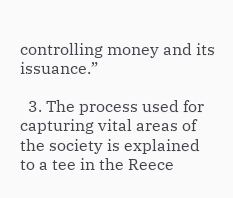controlling money and its issuance.”

  3. The process used for capturing vital areas of the society is explained to a tee in the Reece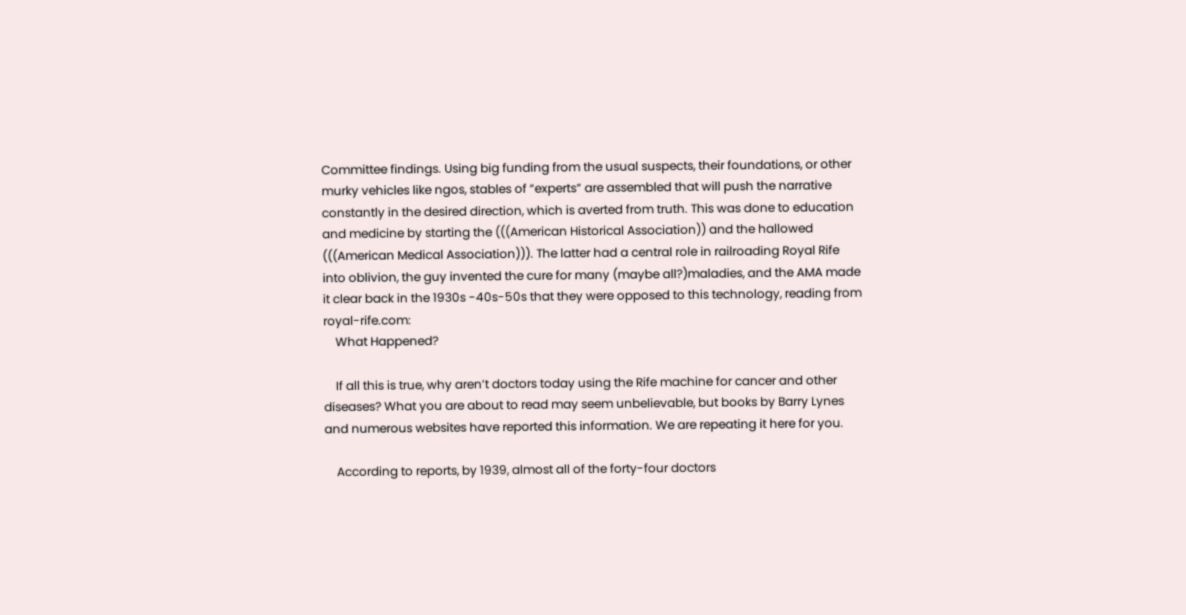Committee findings. Using big funding from the usual suspects, their foundations, or other murky vehicles like ngos, stables of “experts” are assembled that will push the narrative constantly in the desired direction, which is averted from truth. This was done to education and medicine by starting the (((American Historical Association)) and the hallowed (((American Medical Association))). The latter had a central role in railroading Royal Rife into oblivion, the guy invented the cure for many (maybe all?)maladies, and the AMA made it clear back in the 1930s -40s-50s that they were opposed to this technology, reading from royal-rife.com:
    What Happened?

    If all this is true, why aren’t doctors today using the Rife machine for cancer and other diseases? What you are about to read may seem unbelievable, but books by Barry Lynes and numerous websites have reported this information. We are repeating it here for you.

    According to reports, by 1939, almost all of the forty-four doctors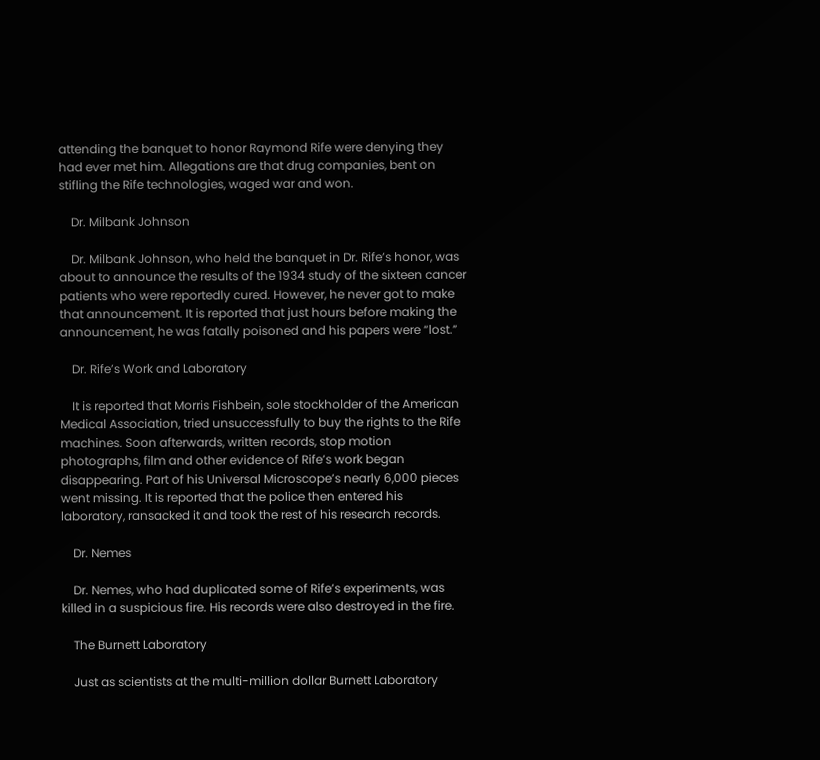attending the banquet to honor Raymond Rife were denying they had ever met him. Allegations are that drug companies, bent on stifling the Rife technologies, waged war and won.

    Dr. Milbank Johnson

    Dr. Milbank Johnson, who held the banquet in Dr. Rife’s honor, was about to announce the results of the 1934 study of the sixteen cancer patients who were reportedly cured. However, he never got to make that announcement. It is reported that just hours before making the announcement, he was fatally poisoned and his papers were “lost.”

    Dr. Rife’s Work and Laboratory

    It is reported that Morris Fishbein, sole stockholder of the American Medical Association, tried unsuccessfully to buy the rights to the Rife machines. Soon afterwards, written records, stop motion photographs, film and other evidence of Rife’s work began disappearing. Part of his Universal Microscope’s nearly 6,000 pieces went missing. It is reported that the police then entered his laboratory, ransacked it and took the rest of his research records.

    Dr. Nemes

    Dr. Nemes, who had duplicated some of Rife’s experiments, was killed in a suspicious fire. His records were also destroyed in the fire.

    The Burnett Laboratory

    Just as scientists at the multi-million dollar Burnett Laboratory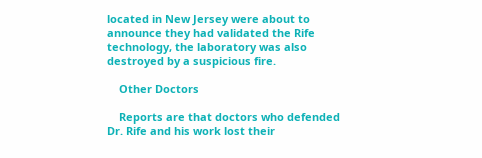located in New Jersey were about to announce they had validated the Rife technology, the laboratory was also destroyed by a suspicious fire.

    Other Doctors

    Reports are that doctors who defended Dr. Rife and his work lost their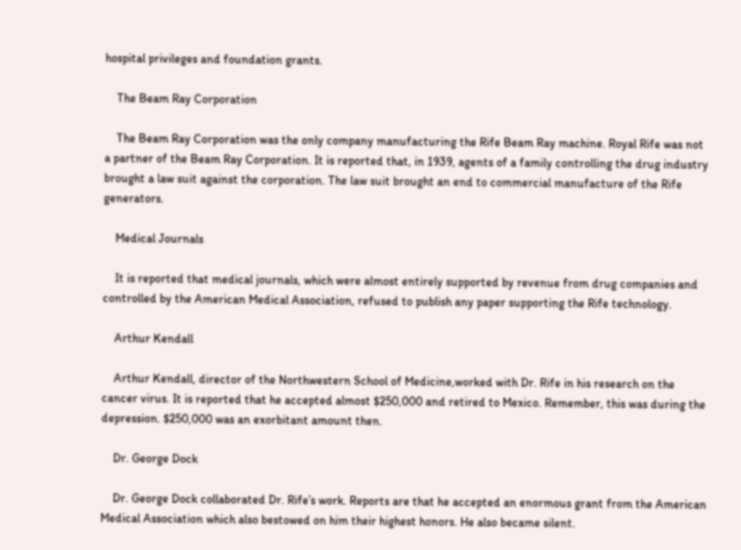hospital privileges and foundation grants.

    The Beam Ray Corporation

    The Beam Ray Corporation was the only company manufacturing the Rife Beam Ray machine. Royal Rife was not a partner of the Beam Ray Corporation. It is reported that, in 1939, agents of a family controlling the drug industry brought a law suit against the corporation. The law suit brought an end to commercial manufacture of the Rife generators.

    Medical Journals

    It is reported that medical journals, which were almost entirely supported by revenue from drug companies and controlled by the American Medical Association, refused to publish any paper supporting the Rife technology.

    Arthur Kendall

    Arthur Kendall, director of the Northwestern School of Medicine,worked with Dr. Rife in his research on the cancer virus. It is reported that he accepted almost $250,000 and retired to Mexico. Remember, this was during the depression. $250,000 was an exorbitant amount then.

    Dr. George Dock

    Dr. George Dock collaborated Dr. Rife’s work. Reports are that he accepted an enormous grant from the American Medical Association which also bestowed on him their highest honors. He also became silent.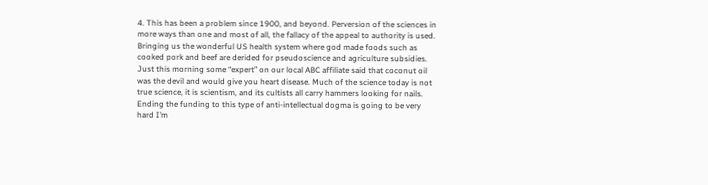4. This has been a problem since 1900, and beyond. Perversion of the sciences in more ways than one and most of all, the fallacy of the appeal to authority is used. Bringing us the wonderful US health system where god made foods such as cooked pork and beef are derided for pseudoscience and agriculture subsidies. Just this morning some “expert” on our local ABC affiliate said that coconut oil was the devil and would give you heart disease. Much of the science today is not true science, it is scientism, and its cultists all carry hammers looking for nails. Ending the funding to this type of anti-intellectual dogma is going to be very hard I’m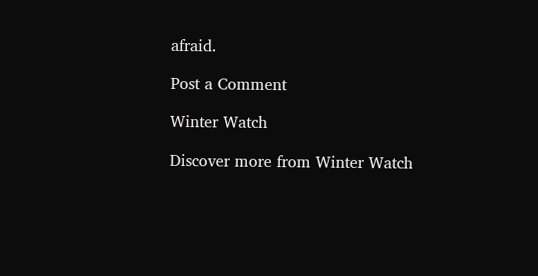afraid.

Post a Comment

Winter Watch

Discover more from Winter Watch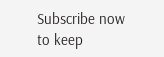Subscribe now to keep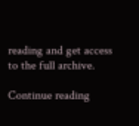reading and get access to the full archive.

Continue reading